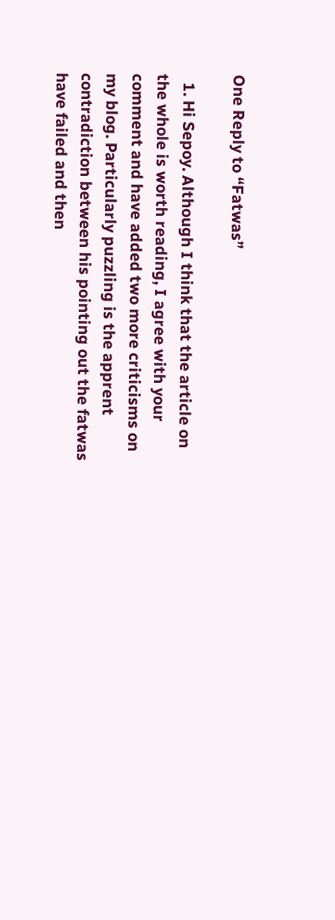One Reply to “Fatwas”

  1. Hi Sepoy. Although I think that the article on the whole is worth reading, I agree with your comment and have added two more criticisms on my blog. Particularly puzzling is the apprent contradiction between his pointing out the fatwas have failed and then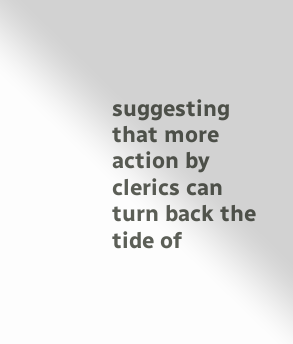suggesting that more action by clerics can turn back the tide of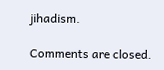jihadism.

Comments are closed.